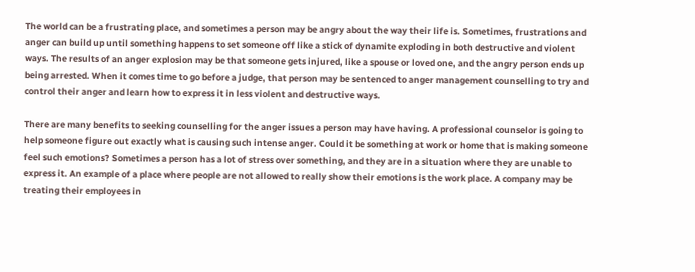The world can be a frustrating place, and sometimes a person may be angry about the way their life is. Sometimes, frustrations and anger can build up until something happens to set someone off like a stick of dynamite exploding in both destructive and violent ways. The results of an anger explosion may be that someone gets injured, like a spouse or loved one, and the angry person ends up being arrested. When it comes time to go before a judge, that person may be sentenced to anger management counselling to try and control their anger and learn how to express it in less violent and destructive ways.

There are many benefits to seeking counselling for the anger issues a person may have having. A professional counselor is going to help someone figure out exactly what is causing such intense anger. Could it be something at work or home that is making someone feel such emotions? Sometimes a person has a lot of stress over something, and they are in a situation where they are unable to express it. An example of a place where people are not allowed to really show their emotions is the work place. A company may be treating their employees in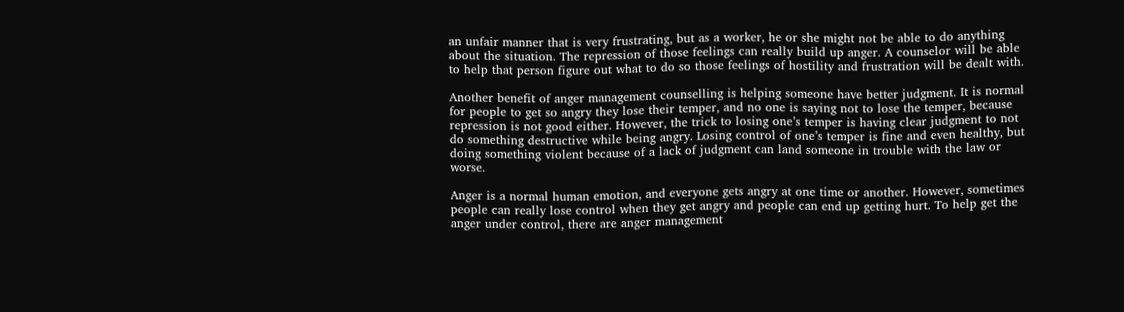an unfair manner that is very frustrating, but as a worker, he or she might not be able to do anything about the situation. The repression of those feelings can really build up anger. A counselor will be able to help that person figure out what to do so those feelings of hostility and frustration will be dealt with.

Another benefit of anger management counselling is helping someone have better judgment. It is normal for people to get so angry they lose their temper, and no one is saying not to lose the temper, because repression is not good either. However, the trick to losing one’s temper is having clear judgment to not do something destructive while being angry. Losing control of one’s temper is fine and even healthy, but doing something violent because of a lack of judgment can land someone in trouble with the law or worse.

Anger is a normal human emotion, and everyone gets angry at one time or another. However, sometimes people can really lose control when they get angry and people can end up getting hurt. To help get the anger under control, there are anger management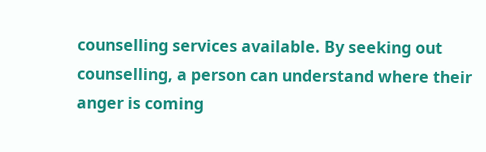counselling services available. By seeking out counselling, a person can understand where their anger is coming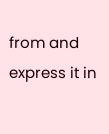from and express it in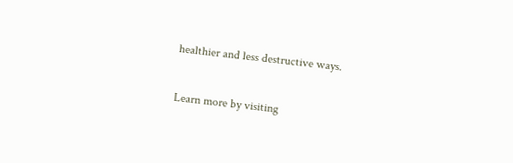healthier and less destructive ways.

Learn more by visiting